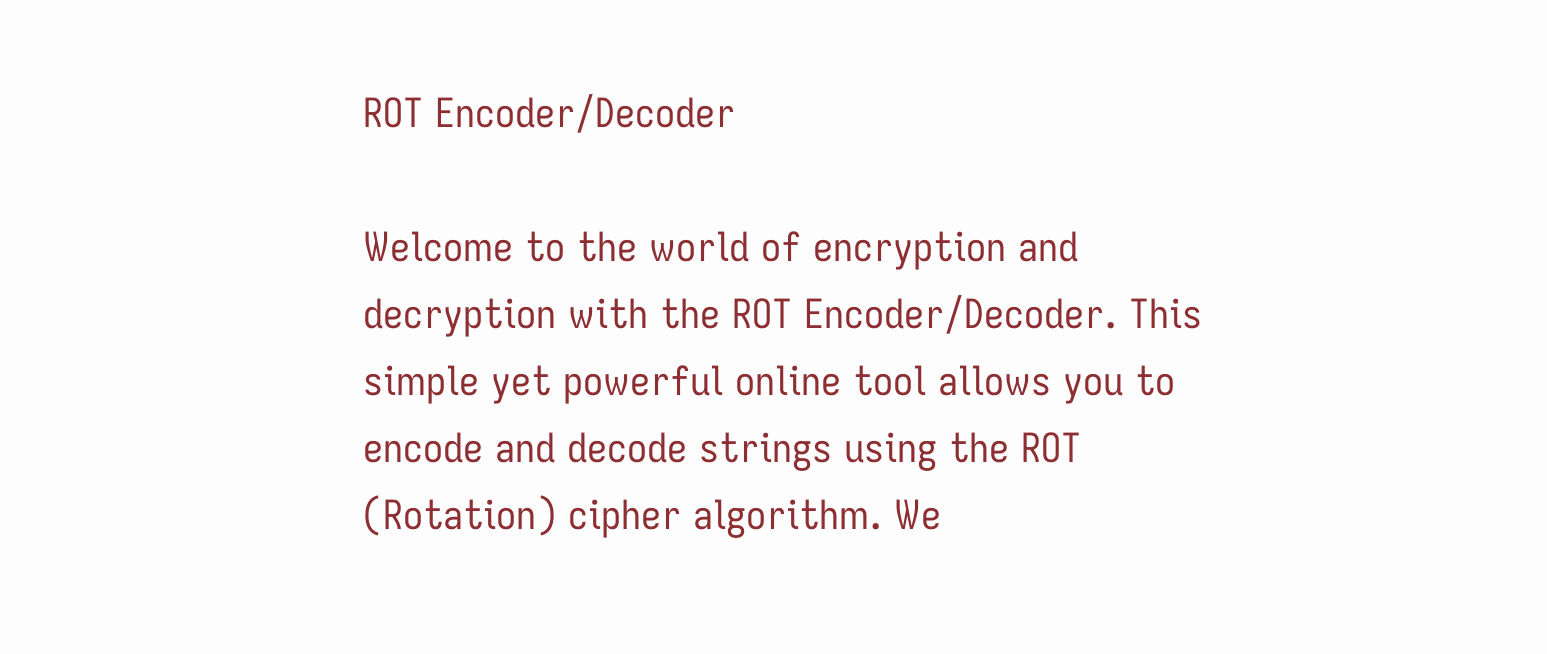ROT Encoder/Decoder

Welcome to the world of encryption and decryption with the ROT Encoder/Decoder. This simple yet powerful online tool allows you to encode and decode strings using the ROT (Rotation) cipher algorithm. We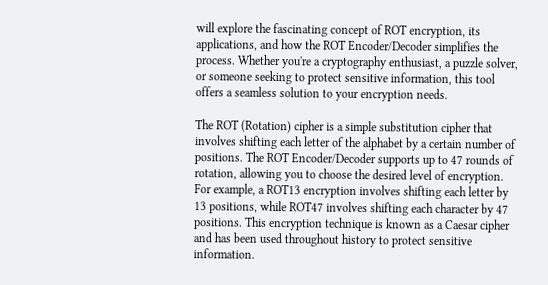will explore the fascinating concept of ROT encryption, its applications, and how the ROT Encoder/Decoder simplifies the process. Whether you're a cryptography enthusiast, a puzzle solver, or someone seeking to protect sensitive information, this tool offers a seamless solution to your encryption needs.

The ROT (Rotation) cipher is a simple substitution cipher that involves shifting each letter of the alphabet by a certain number of positions. The ROT Encoder/Decoder supports up to 47 rounds of rotation, allowing you to choose the desired level of encryption. For example, a ROT13 encryption involves shifting each letter by 13 positions, while ROT47 involves shifting each character by 47 positions. This encryption technique is known as a Caesar cipher and has been used throughout history to protect sensitive information.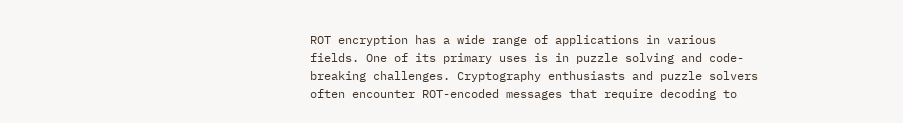ROT encryption has a wide range of applications in various fields. One of its primary uses is in puzzle solving and code-breaking challenges. Cryptography enthusiasts and puzzle solvers often encounter ROT-encoded messages that require decoding to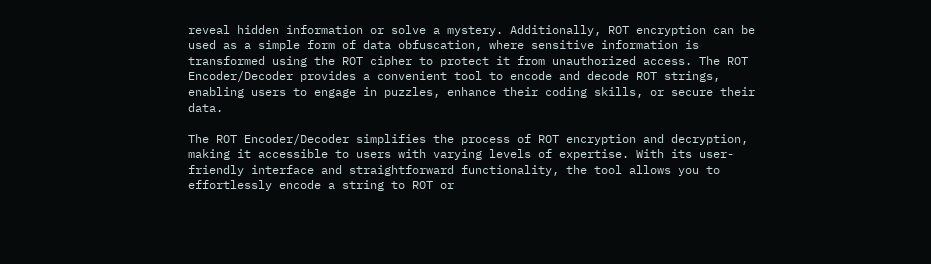reveal hidden information or solve a mystery. Additionally, ROT encryption can be used as a simple form of data obfuscation, where sensitive information is transformed using the ROT cipher to protect it from unauthorized access. The ROT Encoder/Decoder provides a convenient tool to encode and decode ROT strings, enabling users to engage in puzzles, enhance their coding skills, or secure their data.

The ROT Encoder/Decoder simplifies the process of ROT encryption and decryption, making it accessible to users with varying levels of expertise. With its user-friendly interface and straightforward functionality, the tool allows you to effortlessly encode a string to ROT or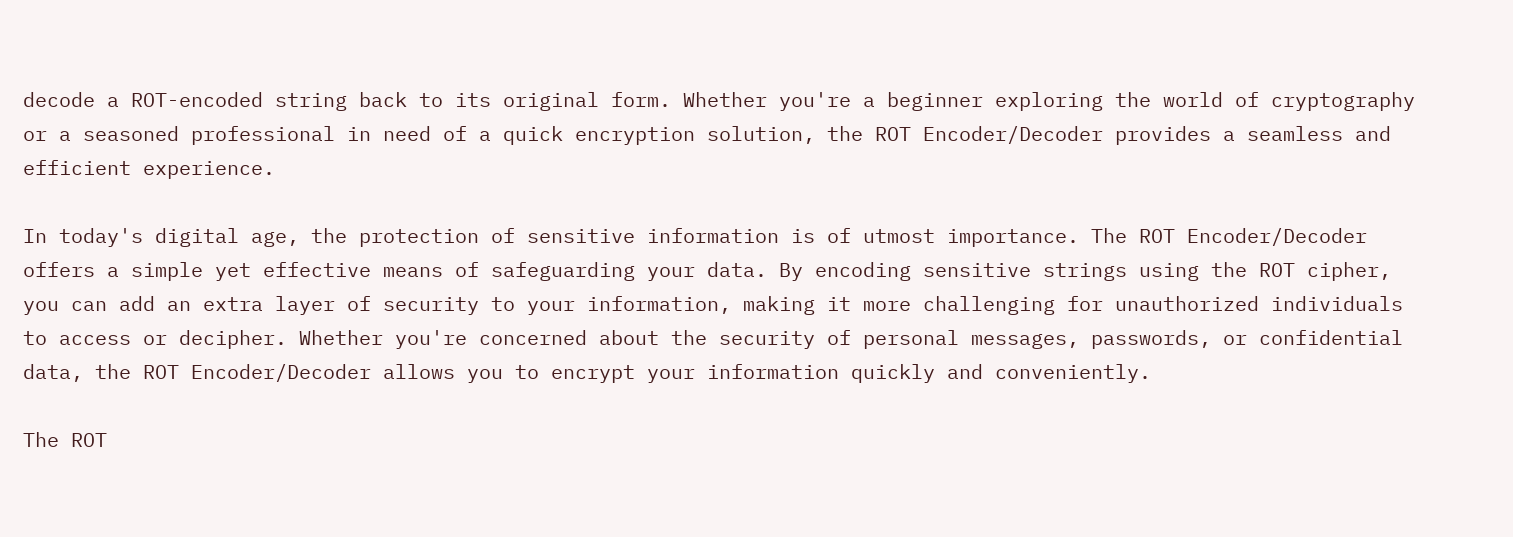decode a ROT-encoded string back to its original form. Whether you're a beginner exploring the world of cryptography or a seasoned professional in need of a quick encryption solution, the ROT Encoder/Decoder provides a seamless and efficient experience.

In today's digital age, the protection of sensitive information is of utmost importance. The ROT Encoder/Decoder offers a simple yet effective means of safeguarding your data. By encoding sensitive strings using the ROT cipher, you can add an extra layer of security to your information, making it more challenging for unauthorized individuals to access or decipher. Whether you're concerned about the security of personal messages, passwords, or confidential data, the ROT Encoder/Decoder allows you to encrypt your information quickly and conveniently.

The ROT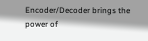Encoder/Decoder brings the power of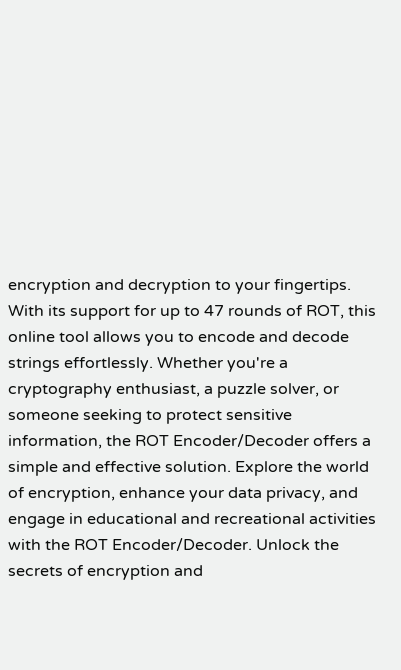encryption and decryption to your fingertips. With its support for up to 47 rounds of ROT, this online tool allows you to encode and decode strings effortlessly. Whether you're a cryptography enthusiast, a puzzle solver, or someone seeking to protect sensitive information, the ROT Encoder/Decoder offers a simple and effective solution. Explore the world of encryption, enhance your data privacy, and engage in educational and recreational activities with the ROT Encoder/Decoder. Unlock the secrets of encryption and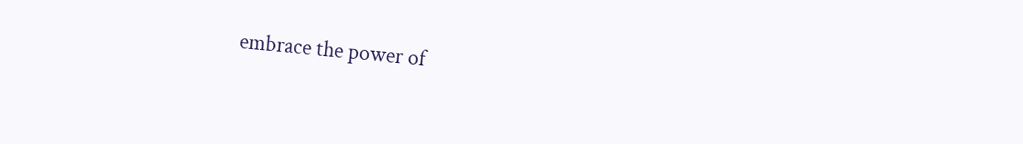embrace the power of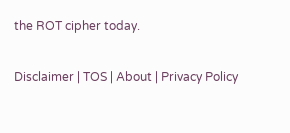the ROT cipher today.

Disclaimer | TOS | About | Privacy Policy